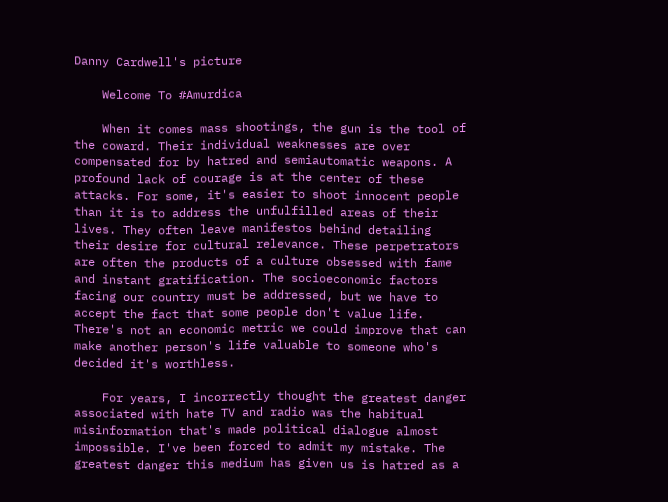Danny Cardwell's picture

    Welcome To #Amurdica

    When it comes mass shootings, the gun is the tool of the coward. Their individual weaknesses are over compensated for by hatred and semiautomatic weapons. A profound lack of courage is at the center of these attacks. For some, it's easier to shoot innocent people than it is to address the unfulfilled areas of their lives. They often leave manifestos behind detailing their desire for cultural relevance. These perpetrators are often the products of a culture obsessed with fame and instant gratification. The socioeconomic factors facing our country must be addressed, but we have to accept the fact that some people don't value life. There's not an economic metric we could improve that can make another person's life valuable to someone who's decided it's worthless.

    For years, I incorrectly thought the greatest danger associated with hate TV and radio was the habitual misinformation that's made political dialogue almost impossible. I've been forced to admit my mistake. The greatest danger this medium has given us is hatred as a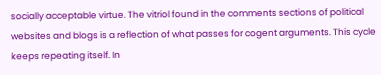socially acceptable virtue. The vitriol found in the comments sections of political websites and blogs is a reflection of what passes for cogent arguments. This cycle keeps repeating itself. In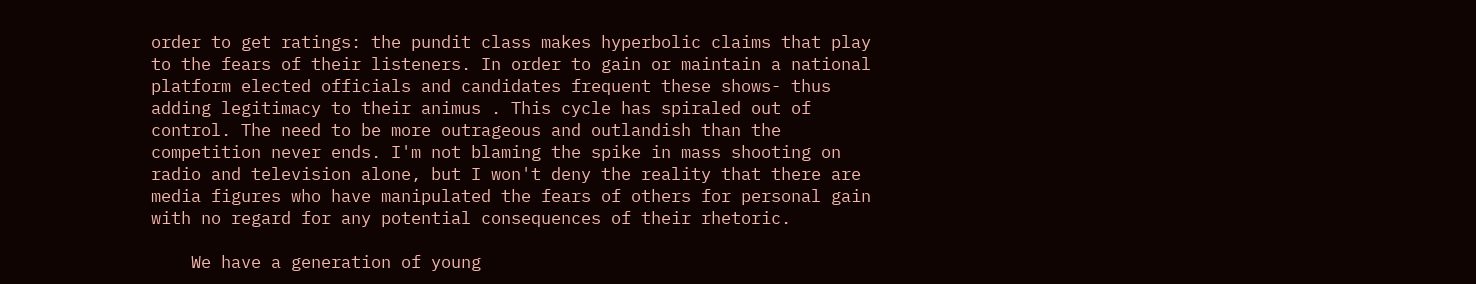order to get ratings: the pundit class makes hyperbolic claims that play to the fears of their listeners. In order to gain or maintain a national platform elected officials and candidates frequent these shows- thus adding legitimacy to their animus . This cycle has spiraled out of control. The need to be more outrageous and outlandish than the competition never ends. I'm not blaming the spike in mass shooting on radio and television alone, but I won't deny the reality that there are media figures who have manipulated the fears of others for personal gain with no regard for any potential consequences of their rhetoric.

    We have a generation of young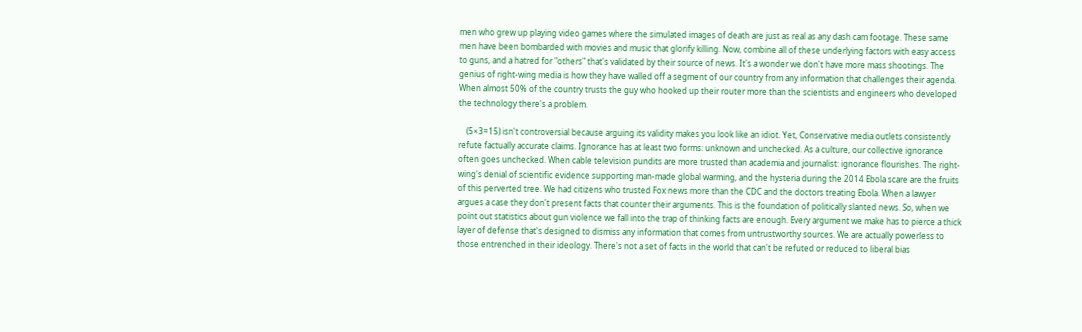men who grew up playing video games where the simulated images of death are just as real as any dash cam footage. These same men have been bombarded with movies and music that glorify killing. Now, combine all of these underlying factors with easy access to guns, and a hatred for "others" that's validated by their source of news. It's a wonder we don't have more mass shootings. The genius of right-wing media is how they have walled off a segment of our country from any information that challenges their agenda. When almost 50% of the country trusts the guy who hooked up their router more than the scientists and engineers who developed the technology there's a problem.

    (5×3=15) isn't controversial because arguing its validity makes you look like an idiot. Yet, Conservative media outlets consistently refute factually accurate claims. Ignorance has at least two forms: unknown and unchecked. As a culture, our collective ignorance often goes unchecked. When cable television pundits are more trusted than academia and journalist: ignorance flourishes. The right-wing's denial of scientific evidence supporting man-made global warming, and the hysteria during the 2014 Ebola scare are the fruits of this perverted tree. We had citizens who trusted Fox news more than the CDC and the doctors treating Ebola. When a lawyer argues a case they don't present facts that counter their arguments. This is the foundation of politically slanted news. So, when we point out statistics about gun violence we fall into the trap of thinking facts are enough. Every argument we make has to pierce a thick layer of defense that's designed to dismiss any information that comes from untrustworthy sources. We are actually powerless to those entrenched in their ideology. There's not a set of facts in the world that can't be refuted or reduced to liberal bias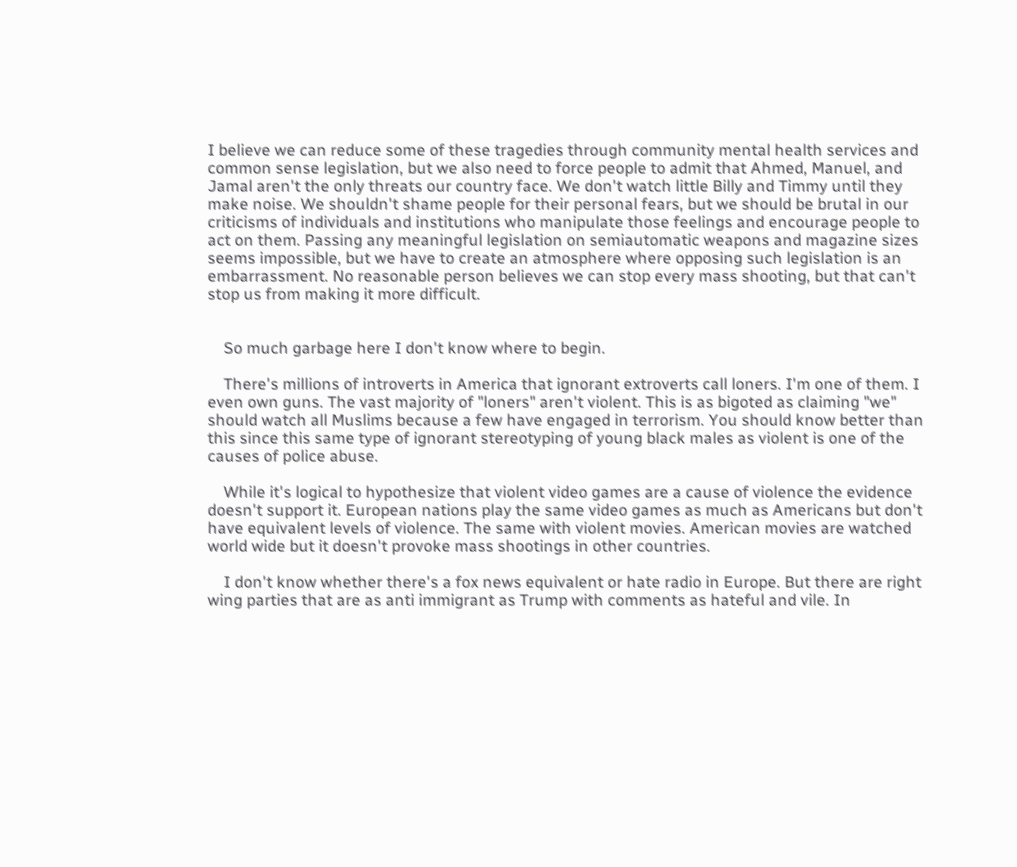I believe we can reduce some of these tragedies through community mental health services and common sense legislation, but we also need to force people to admit that Ahmed, Manuel, and Jamal aren't the only threats our country face. We don't watch little Billy and Timmy until they make noise. We shouldn't shame people for their personal fears, but we should be brutal in our criticisms of individuals and institutions who manipulate those feelings and encourage people to act on them. Passing any meaningful legislation on semiautomatic weapons and magazine sizes seems impossible, but we have to create an atmosphere where opposing such legislation is an embarrassment. No reasonable person believes we can stop every mass shooting, but that can't stop us from making it more difficult.


    So much garbage here I don't know where to begin.

    There's millions of introverts in America that ignorant extroverts call loners. I'm one of them. I even own guns. The vast majority of "loners" aren't violent. This is as bigoted as claiming "we" should watch all Muslims because a few have engaged in terrorism. You should know better than this since this same type of ignorant stereotyping of young black males as violent is one of the causes of police abuse.

    While it's logical to hypothesize that violent video games are a cause of violence the evidence doesn't support it. European nations play the same video games as much as Americans but don't have equivalent levels of violence. The same with violent movies. American movies are watched world wide but it doesn't provoke mass shootings in other countries.

    I don't know whether there's a fox news equivalent or hate radio in Europe. But there are right wing parties that are as anti immigrant as Trump with comments as hateful and vile. In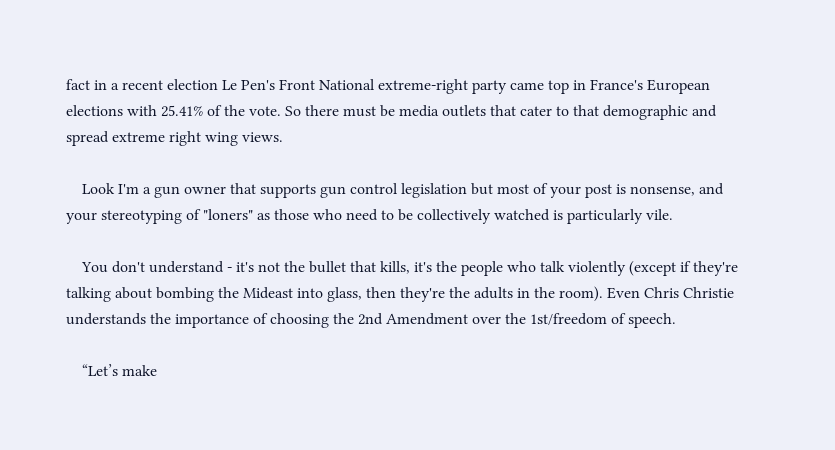fact in a recent election Le Pen's Front National extreme-right party came top in France's European elections with 25.41% of the vote. So there must be media outlets that cater to that demographic and spread extreme right wing views.

    Look I'm a gun owner that supports gun control legislation but most of your post is nonsense, and your stereotyping of "loners" as those who need to be collectively watched is particularly vile.

    You don't understand - it's not the bullet that kills, it's the people who talk violently (except if they're talking about bombing the Mideast into glass, then they're the adults in the room). Even Chris Christie understands the importance of choosing the 2nd Amendment over the 1st/freedom of speech.

    “Let’s make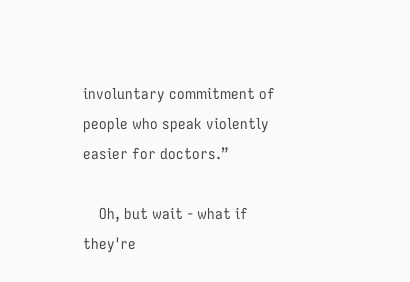involuntary commitment of people who speak violently easier for doctors.”

    Oh, but wait - what if they're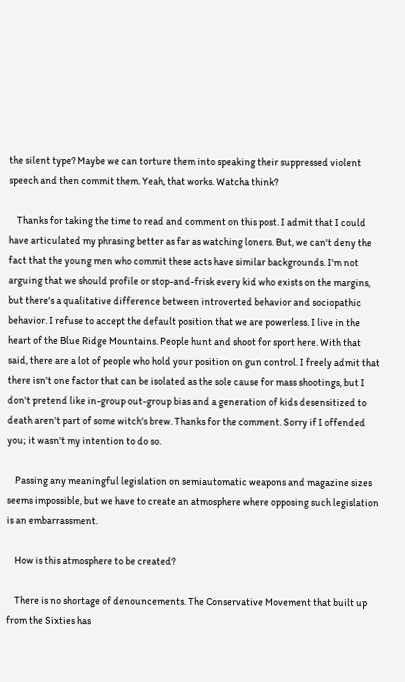the silent type? Maybe we can torture them into speaking their suppressed violent speech and then commit them. Yeah, that works. Watcha think?

    Thanks for taking the time to read and comment on this post. I admit that I could have articulated my phrasing better as far as watching loners. But, we can't deny the fact that the young men who commit these acts have similar backgrounds. I'm not arguing that we should profile or stop-and-frisk every kid who exists on the margins, but there's a qualitative difference between introverted behavior and sociopathic behavior. I refuse to accept the default position that we are powerless. I live in the heart of the Blue Ridge Mountains. People hunt and shoot for sport here. With that said, there are a lot of people who hold your position on gun control. I freely admit that there isn't one factor that can be isolated as the sole cause for mass shootings, but I don't pretend like in-group out-group bias and a generation of kids desensitized to death aren't part of some witch's brew. Thanks for the comment. Sorry if I offended you; it wasn't my intention to do so.

    Passing any meaningful legislation on semiautomatic weapons and magazine sizes seems impossible, but we have to create an atmosphere where opposing such legislation is an embarrassment.

    How is this atmosphere to be created?

    There is no shortage of denouncements. The Conservative Movement that built up from the Sixties has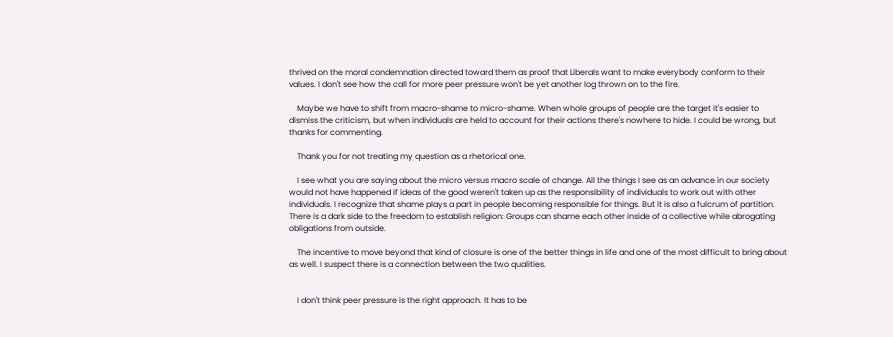thrived on the moral condemnation directed toward them as proof that Liberals want to make everybody conform to their values. I don't see how the call for more peer pressure won't be yet another log thrown on to the fire.

    Maybe we have to shift from macro-shame to micro-shame. When whole groups of people are the target it's easier to dismiss the criticism, but when individuals are held to account for their actions there's nowhere to hide. I could be wrong, but thanks for commenting.

    Thank you for not treating my question as a rhetorical one.

    I see what you are saying about the micro versus macro scale of change. All the things I see as an advance in our society would not have happened if ideas of the good weren't taken up as the responsibility of individuals to work out with other individuals. I recognize that shame plays a part in people becoming responsible for things. But it is also a fulcrum of partition. There is a dark side to the freedom to establish religion: Groups can shame each other inside of a collective while abrogating obligations from outside.

    The incentive to move beyond that kind of closure is one of the better things in life and one of the most difficult to bring about as well. I suspect there is a connection between the two qualities.


    I don't think peer pressure is the right approach. It has to be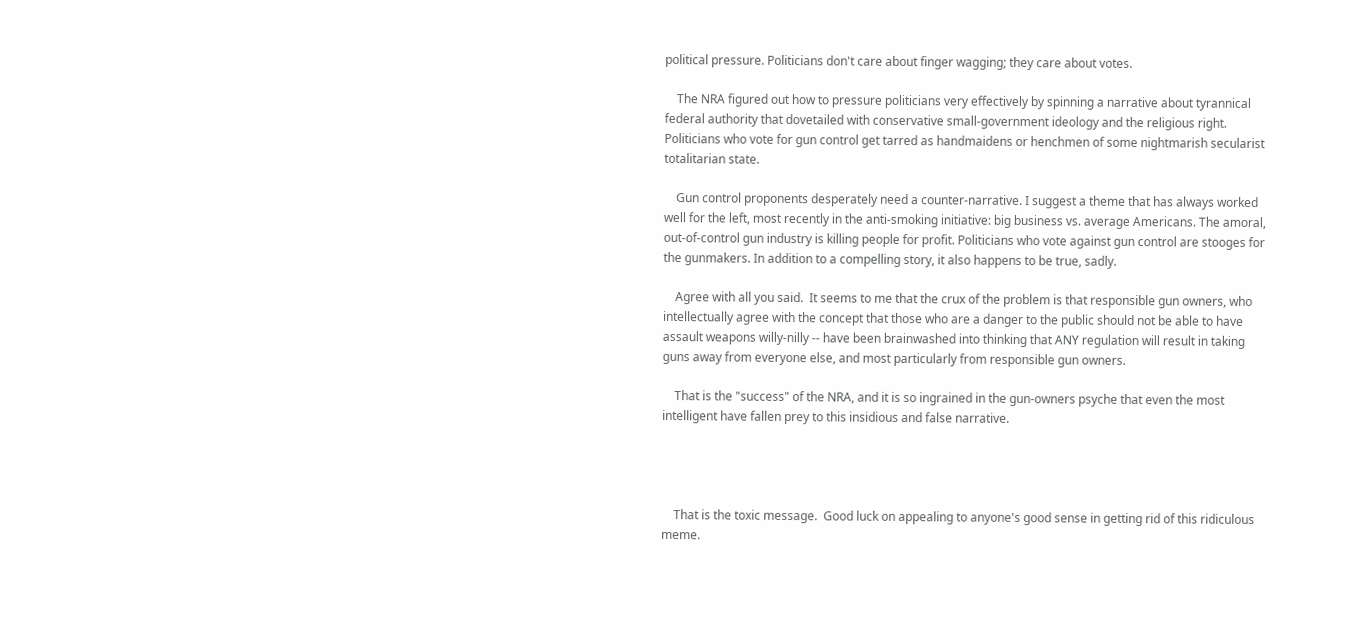political pressure. Politicians don't care about finger wagging; they care about votes.

    The NRA figured out how to pressure politicians very effectively by spinning a narrative about tyrannical federal authority that dovetailed with conservative small-government ideology and the religious right. Politicians who vote for gun control get tarred as handmaidens or henchmen of some nightmarish secularist totalitarian state.

    Gun control proponents desperately need a counter-narrative. I suggest a theme that has always worked well for the left, most recently in the anti-smoking initiative: big business vs. average Americans. The amoral, out-of-control gun industry is killing people for profit. Politicians who vote against gun control are stooges for the gunmakers. In addition to a compelling story, it also happens to be true, sadly.

    Agree with all you said.  It seems to me that the crux of the problem is that responsible gun owners, who intellectually agree with the concept that those who are a danger to the public should not be able to have assault weapons willy-nilly -- have been brainwashed into thinking that ANY regulation will result in taking guns away from everyone else, and most particularly from responsible gun owners.

    That is the "success" of the NRA, and it is so ingrained in the gun-owners psyche that even the most intelligent have fallen prey to this insidious and false narrative.




    That is the toxic message.  Good luck on appealing to anyone's good sense in getting rid of this ridiculous meme.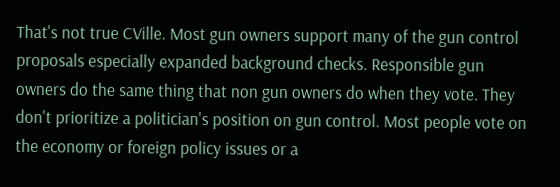That's not true CVille. Most gun owners support many of the gun control proposals especially expanded background checks. Responsible gun owners do the same thing that non gun owners do when they vote. They don't prioritize a politician's position on gun control. Most people vote on the economy or foreign policy issues or a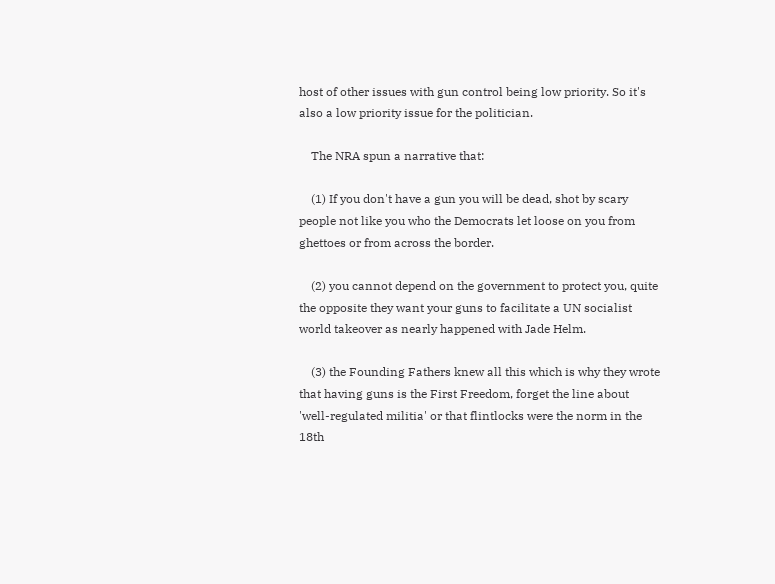host of other issues with gun control being low priority. So it's also a low priority issue for the politician.

    The NRA spun a narrative that:

    (1) If you don't have a gun you will be dead, shot by scary people not like you who the Democrats let loose on you from ghettoes or from across the border.

    (2) you cannot depend on the government to protect you, quite the opposite they want your guns to facilitate a UN socialist world takeover as nearly happened with Jade Helm.

    (3) the Founding Fathers knew all this which is why they wrote that having guns is the First Freedom, forget the line about  'well-regulated militia' or that flintlocks were the norm in the 18th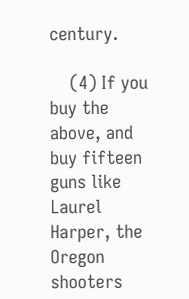century.

    (4) If you buy the above, and buy fifteen guns like Laurel Harper, the Oregon shooters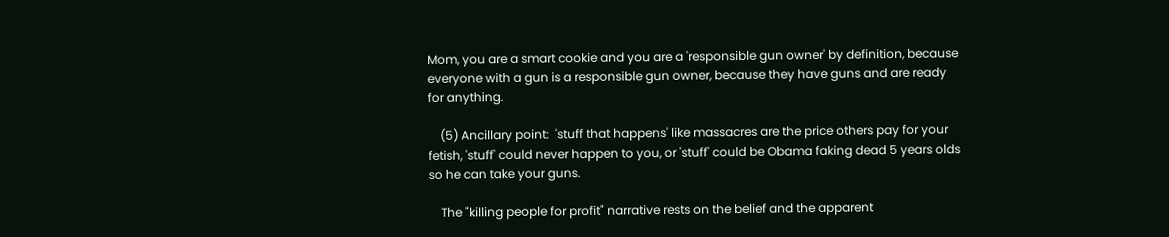Mom, you are a smart cookie and you are a 'responsible gun owner' by definition, because everyone with a gun is a responsible gun owner, because they have guns and are ready for anything.

    (5) Ancillary point:  'stuff that happens' like massacres are the price others pay for your fetish, 'stuff' could never happen to you, or 'stuff' could be Obama faking dead 5 years olds so he can take your guns.

    The "killing people for profit" narrative rests on the belief and the apparent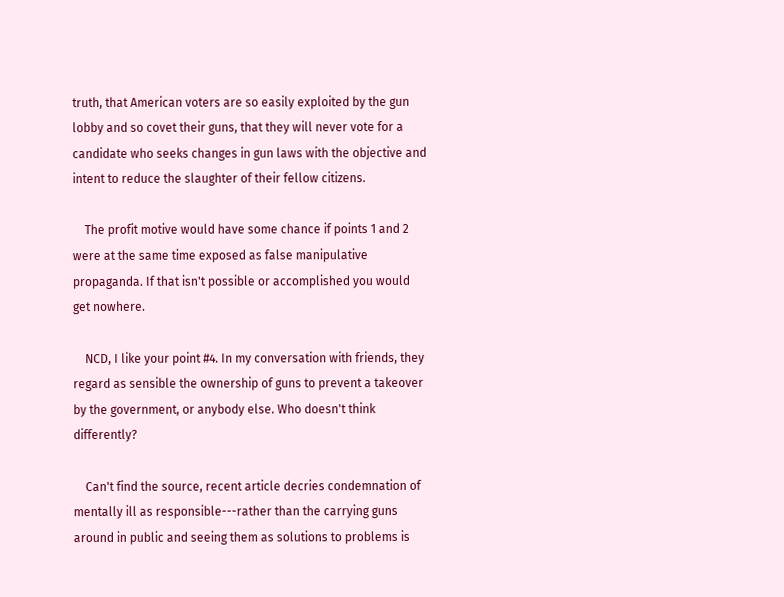truth, that American voters are so easily exploited by the gun lobby and so covet their guns, that they will never vote for a candidate who seeks changes in gun laws with the objective and intent to reduce the slaughter of their fellow citizens.

    The profit motive would have some chance if points 1 and 2 were at the same time exposed as false manipulative propaganda. If that isn't possible or accomplished you would get nowhere.

    NCD, I like your point #4. In my conversation with friends, they regard as sensible the ownership of guns to prevent a takeover by the government, or anybody else. Who doesn't think differently?

    Can't find the source, recent article decries condemnation of mentally ill as responsible---rather than the carrying guns around in public and seeing them as solutions to problems is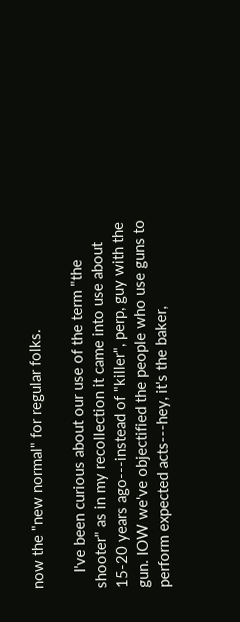now the "new normal" for regular folks.

    I've been curious about our use of the term "the shooter" as in my recollection it came into use about 15-20 years ago---instead of "killer", perp, guy with the gun. IOW we've objectified the people who use guns to perform expected acts---hey, it's the baker,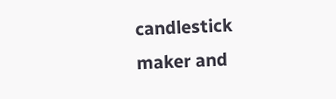candlestick maker and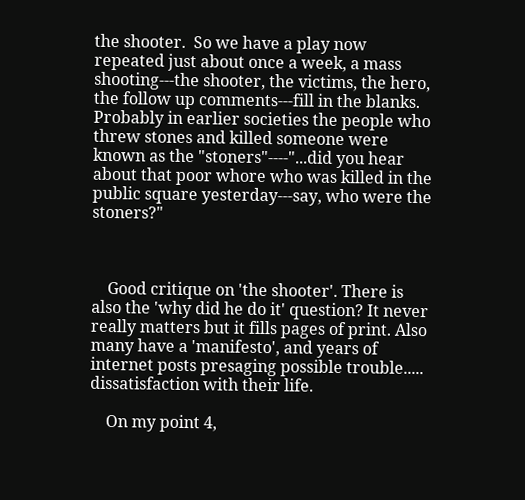the shooter.  So we have a play now repeated just about once a week, a mass shooting---the shooter, the victims, the hero, the follow up comments---fill in the blanks. Probably in earlier societies the people who threw stones and killed someone were known as the "stoners"----"...did you hear about that poor whore who was killed in the public square yesterday---say, who were the stoners?"



    Good critique on 'the shooter'. There is also the 'why did he do it' question? It never really matters but it fills pages of print. Also many have a 'manifesto', and years of internet posts presaging possible trouble..... dissatisfaction with their life.

    On my point 4,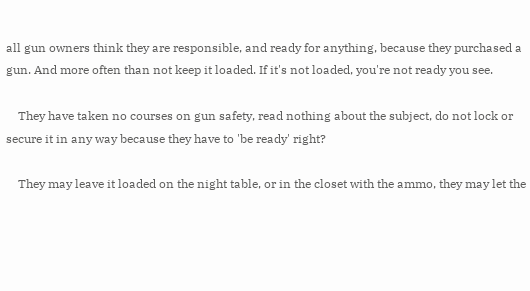all gun owners think they are responsible, and ready for anything, because they purchased a gun. And more often than not keep it loaded. If it's not loaded, you're not ready you see.

    They have taken no courses on gun safety, read nothing about the subject, do not lock or secure it in any way because they have to 'be ready' right?

    They may leave it loaded on the night table, or in the closet with the ammo, they may let the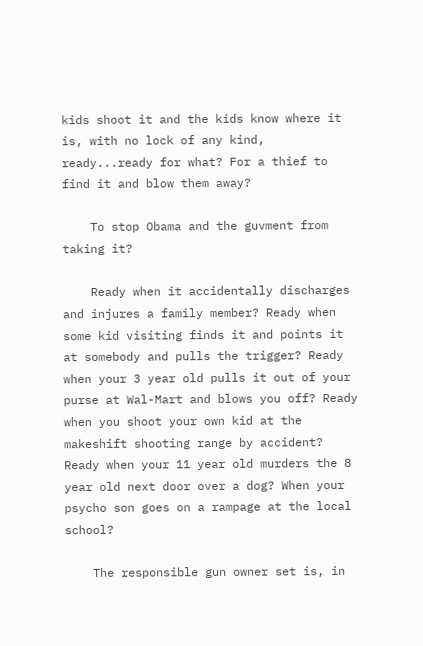kids shoot it and the kids know where it is, with no lock of any kind, ready...ready for what? For a thief to find it and blow them away?

    To stop Obama and the guvment from taking it?

    Ready when it accidentally discharges and injures a family member? Ready when some kid visiting finds it and points it at somebody and pulls the trigger? Ready when your 3 year old pulls it out of your purse at Wal-Mart and blows you off? Ready when you shoot your own kid at the makeshift shooting range by accident? Ready when your 11 year old murders the 8 year old next door over a dog? When your psycho son goes on a rampage at the local school?

    The responsible gun owner set is, in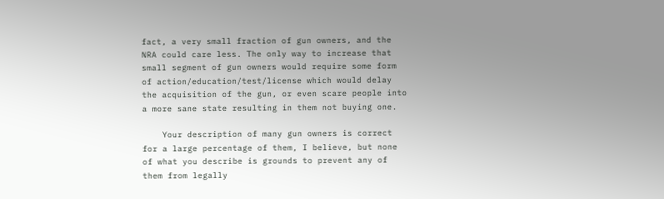fact, a very small fraction of gun owners, and the NRA could care less. The only way to increase that small segment of gun owners would require some form of action/education/test/license which would delay the acquisition of the gun, or even scare people into a more sane state resulting in them not buying one.

    Your description of many gun owners is correct for a large percentage of them, I believe, but none of what you describe is grounds to prevent any of them from legally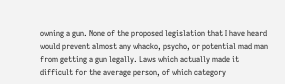owning a gun. None of the proposed legislation that I have heard would prevent almost any whacko, psycho, or potential mad man from getting a gun legally. Laws which actually made it difficult for the average person, of which category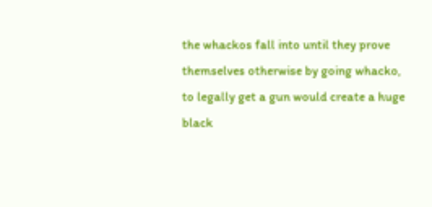the whackos fall into until they prove themselves otherwise by going whacko, to legally get a gun would create a huge black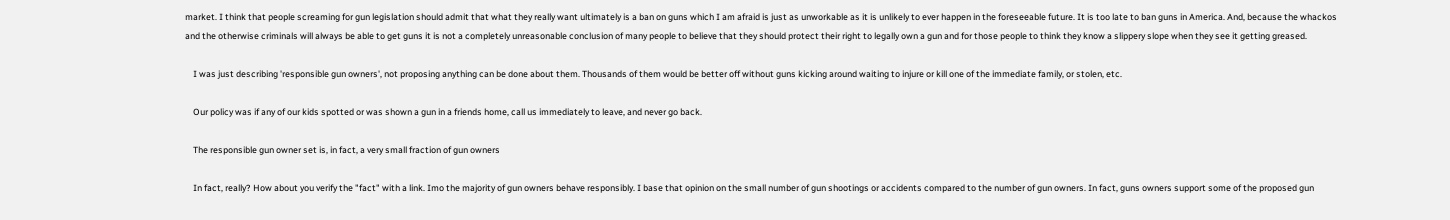market. I think that people screaming for gun legislation should admit that what they really want ultimately is a ban on guns which I am afraid is just as unworkable as it is unlikely to ever happen in the foreseeable future. It is too late to ban guns in America. And, because the whackos and the otherwise criminals will always be able to get guns it is not a completely unreasonable conclusion of many people to believe that they should protect their right to legally own a gun and for those people to think they know a slippery slope when they see it getting greased.

    I was just describing 'responsible gun owners', not proposing anything can be done about them. Thousands of them would be better off without guns kicking around waiting to injure or kill one of the immediate family, or stolen, etc.

    Our policy was if any of our kids spotted or was shown a gun in a friends home, call us immediately to leave, and never go back.

    The responsible gun owner set is, in fact, a very small fraction of gun owners

    In fact, really? How about you verify the "fact" with a link. Imo the majority of gun owners behave responsibly. I base that opinion on the small number of gun shootings or accidents compared to the number of gun owners. In fact, guns owners support some of the proposed gun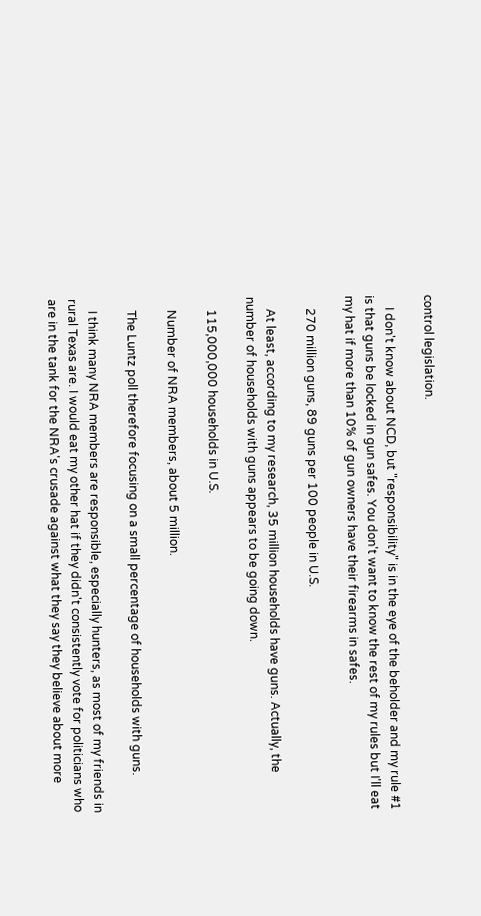control legislation.

    I don't know about NCD, but "responsibility" is in the eye of the beholder and my rule #1 is that guns be locked in gun safes. You don't want to know the rest of my rules but I'll eat my hat if more than 10% of gun owners have their firearms in safes.

    270 million guns, 89 guns per 100 people in U.S.

    At least, according to my research, 35 million households have guns. Actually, the number of households with guns appears to be going down.

    115,000,000 households in U.S.

    Number of NRA members, about 5 million.

    The Luntz poll therefore focusing on a small percentage of households with guns.

    I think many NRA members are responsible, especially hunters, as most of my friends in rural Texas are. I would eat my other hat if they didn't consistently vote for politicians who are in the tank for the NRA's crusade against what they say they believe about more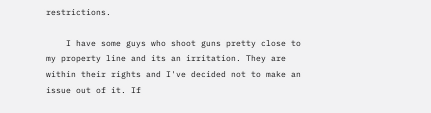restrictions.

    I have some guys who shoot guns pretty close to my property line and its an irritation. They are within their rights and I've decided not to make an issue out of it. If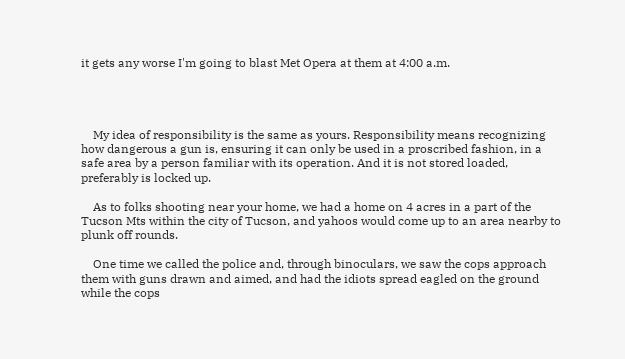it gets any worse I'm going to blast Met Opera at them at 4:00 a.m.




    My idea of responsibility is the same as yours. Responsibility means recognizing how dangerous a gun is, ensuring it can only be used in a proscribed fashion, in a safe area by a person familiar with its operation. And it is not stored loaded, preferably is locked up.

    As to folks shooting near your home, we had a home on 4 acres in a part of the Tucson Mts within the city of Tucson, and yahoos would come up to an area nearby to plunk off rounds.

    One time we called the police and, through binoculars, we saw the cops approach them with guns drawn and aimed, and had the idiots spread eagled on the ground while the cops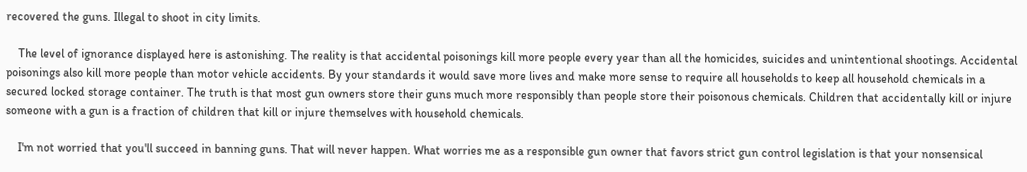recovered the guns. Illegal to shoot in city limits.

    The level of ignorance displayed here is astonishing. The reality is that accidental poisonings kill more people every year than all the homicides, suicides and unintentional shootings. Accidental poisonings also kill more people than motor vehicle accidents. By your standards it would save more lives and make more sense to require all households to keep all household chemicals in a secured locked storage container. The truth is that most gun owners store their guns much more responsibly than people store their poisonous chemicals. Children that accidentally kill or injure someone with a gun is a fraction of children that kill or injure themselves with household chemicals.

    I'm not worried that you'll succeed in banning guns. That will never happen. What worries me as a responsible gun owner that favors strict gun control legislation is that your nonsensical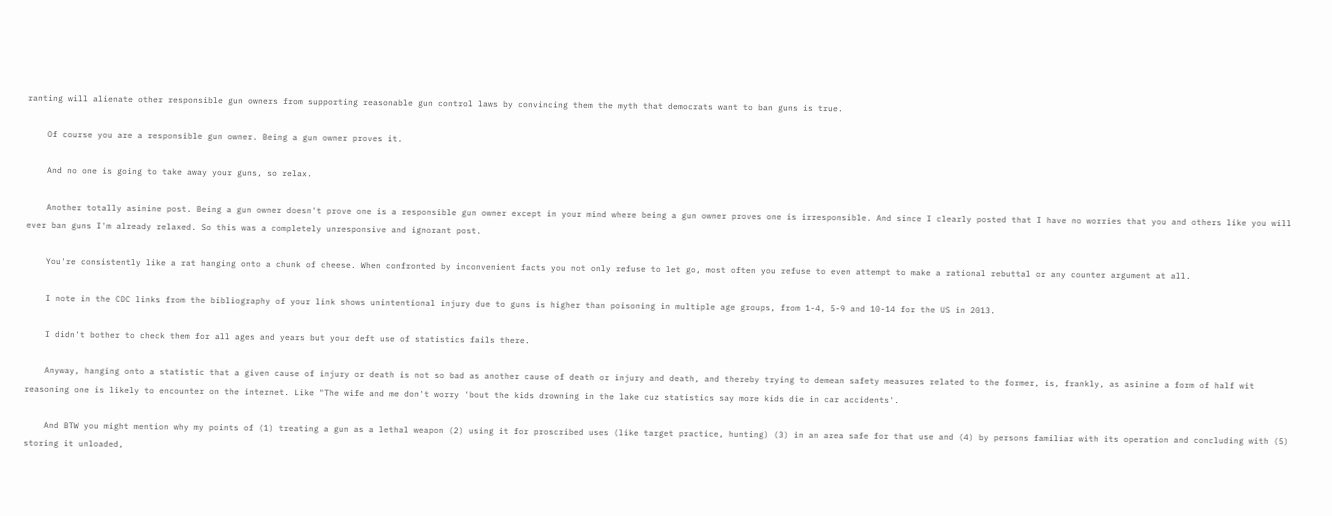ranting will alienate other responsible gun owners from supporting reasonable gun control laws by convincing them the myth that democrats want to ban guns is true.

    Of course you are a responsible gun owner. Being a gun owner proves it.

    And no one is going to take away your guns, so relax.

    Another totally asinine post. Being a gun owner doesn't prove one is a responsible gun owner except in your mind where being a gun owner proves one is irresponsible. And since I clearly posted that I have no worries that you and others like you will ever ban guns I'm already relaxed. So this was a completely unresponsive and ignorant post.

    You're consistently like a rat hanging onto a chunk of cheese. When confronted by inconvenient facts you not only refuse to let go, most often you refuse to even attempt to make a rational rebuttal or any counter argument at all.

    I note in the CDC links from the bibliography of your link shows unintentional injury due to guns is higher than poisoning in multiple age groups, from 1-4, 5-9 and 10-14 for the US in 2013.

    I didn't bother to check them for all ages and years but your deft use of statistics fails there.

    Anyway, hanging onto a statistic that a given cause of injury or death is not so bad as another cause of death or injury and death, and thereby trying to demean safety measures related to the former, is, frankly, as asinine a form of half wit reasoning one is likely to encounter on the internet. Like "The wife and me don't worry 'bout the kids drowning in the lake cuz statistics say more kids die in car accidents'.

    And BTW you might mention why my points of (1) treating a gun as a lethal weapon (2) using it for proscribed uses (like target practice, hunting) (3) in an area safe for that use and (4) by persons familiar with its operation and concluding with (5) storing it unloaded,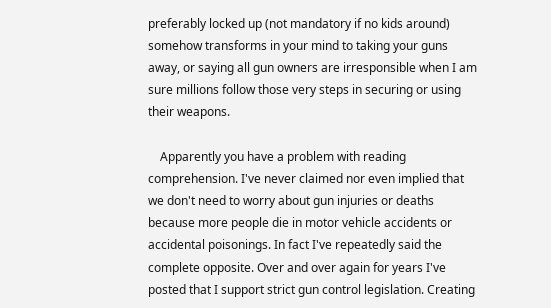preferably locked up (not mandatory if no kids around) somehow transforms in your mind to taking your guns away, or saying all gun owners are irresponsible when I am sure millions follow those very steps in securing or using their weapons.

    Apparently you have a problem with reading comprehension. I've never claimed nor even implied that we don't need to worry about gun injuries or deaths because more people die in motor vehicle accidents or accidental poisonings. In fact I've repeatedly said the complete opposite. Over and over again for years I've posted that I support strict gun control legislation. Creating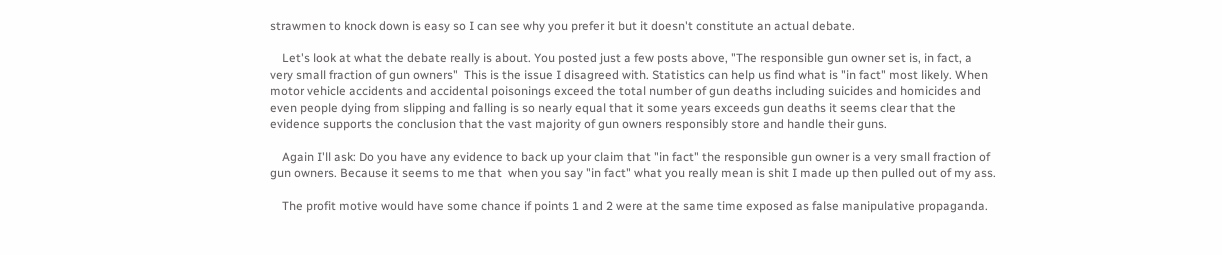strawmen to knock down is easy so I can see why you prefer it but it doesn't constitute an actual debate.

    Let's look at what the debate really is about. You posted just a few posts above, "The responsible gun owner set is, in fact, a very small fraction of gun owners"  This is the issue I disagreed with. Statistics can help us find what is "in fact" most likely. When motor vehicle accidents and accidental poisonings exceed the total number of gun deaths including suicides and homicides and even people dying from slipping and falling is so nearly equal that it some years exceeds gun deaths it seems clear that the evidence supports the conclusion that the vast majority of gun owners responsibly store and handle their guns.

    Again I'll ask: Do you have any evidence to back up your claim that "in fact" the responsible gun owner is a very small fraction of gun owners. Because it seems to me that  when you say "in fact" what you really mean is shit I made up then pulled out of my ass.

    The profit motive would have some chance if points 1 and 2 were at the same time exposed as false manipulative propaganda.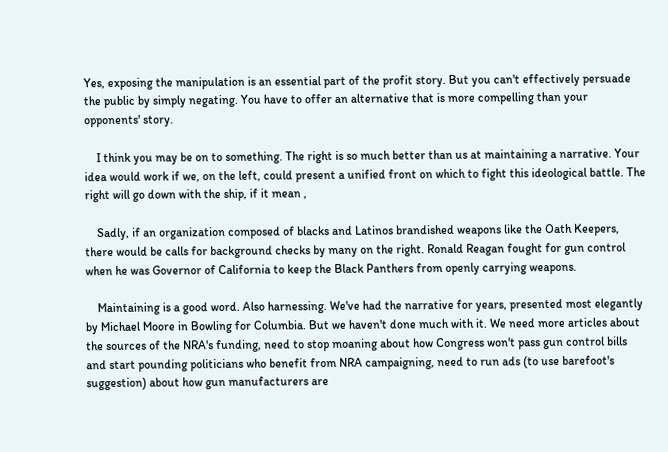Yes, exposing the manipulation is an essential part of the profit story. But you can't effectively persuade the public by simply negating. You have to offer an alternative that is more compelling than your opponents' story.

    I think you may be on to something. The right is so much better than us at maintaining a narrative. Your idea would work if we, on the left, could present a unified front on which to fight this ideological battle. The right will go down with the ship, if it mean ,

    Sadly, if an organization composed of blacks and Latinos brandished weapons like the Oath Keepers, there would be calls for background checks by many on the right. Ronald Reagan fought for gun control when he was Governor of California to keep the Black Panthers from openly carrying weapons.

    Maintaining is a good word. Also harnessing. We've had the narrative for years, presented most elegantly by Michael Moore in Bowling for Columbia. But we haven't done much with it. We need more articles about the sources of the NRA's funding, need to stop moaning about how Congress won't pass gun control bills and start pounding politicians who benefit from NRA campaigning, need to run ads (to use barefoot's suggestion) about how gun manufacturers are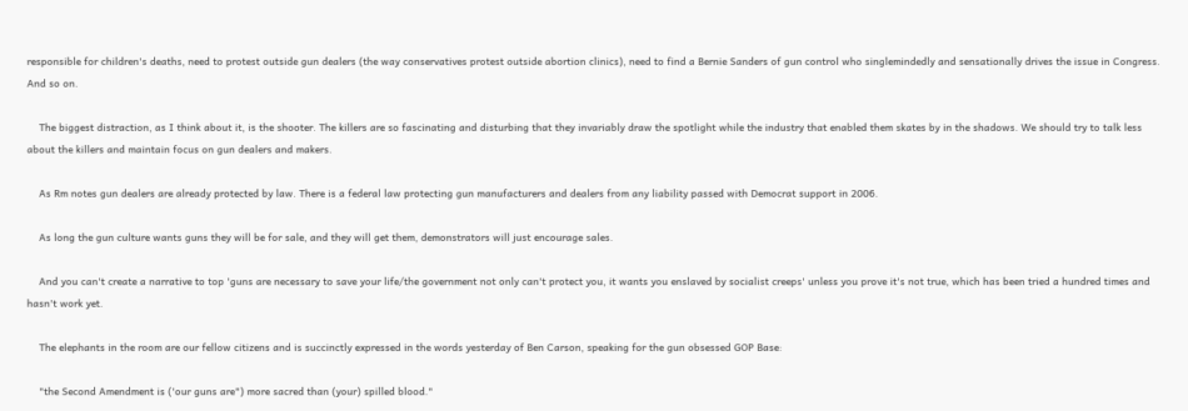responsible for children's deaths, need to protest outside gun dealers (the way conservatives protest outside abortion clinics), need to find a Bernie Sanders of gun control who singlemindedly and sensationally drives the issue in Congress. And so on.

    The biggest distraction, as I think about it, is the shooter. The killers are so fascinating and disturbing that they invariably draw the spotlight while the industry that enabled them skates by in the shadows. We should try to talk less about the killers and maintain focus on gun dealers and makers.

    As Rm notes gun dealers are already protected by law. There is a federal law protecting gun manufacturers and dealers from any liability passed with Democrat support in 2006.

    As long the gun culture wants guns they will be for sale, and they will get them, demonstrators will just encourage sales.

    And you can't create a narrative to top 'guns are necessary to save your life/the government not only can't protect you, it wants you enslaved by socialist creeps' unless you prove it's not true, which has been tried a hundred times and hasn't work yet.

    The elephants in the room are our fellow citizens and is succinctly expressed in the words yesterday of Ben Carson, speaking for the gun obsessed GOP Base:

    "the Second Amendment is ('our guns are") more sacred than (your) spilled blood."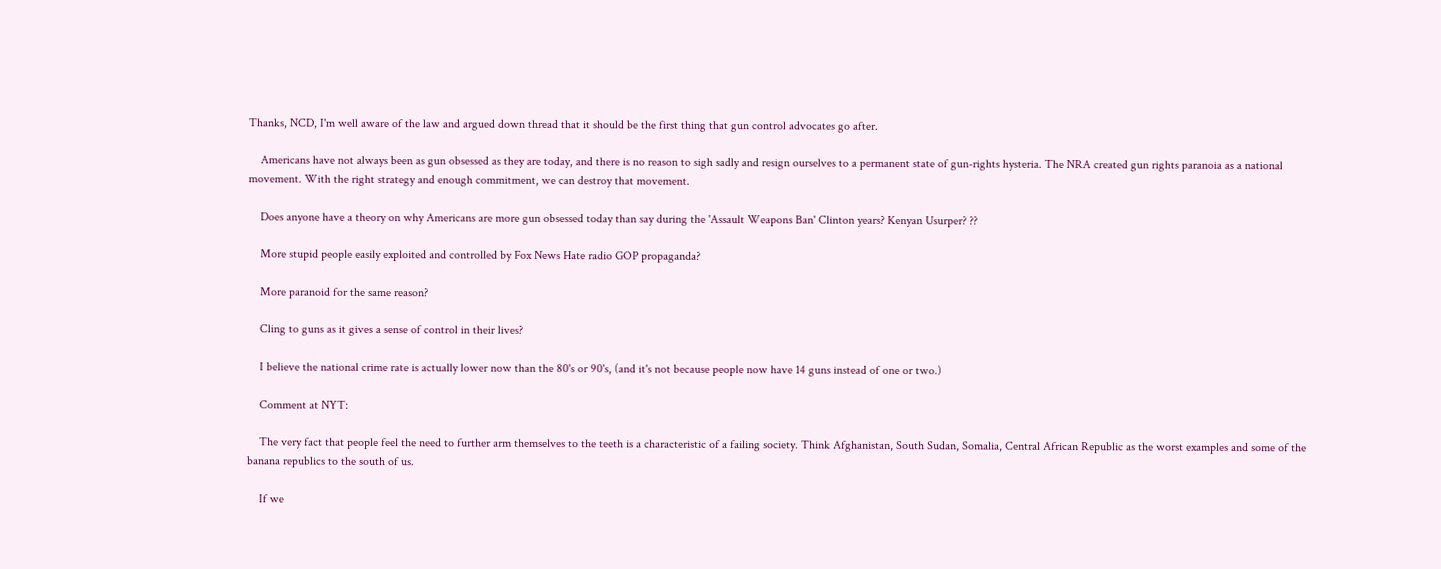Thanks, NCD, I'm well aware of the law and argued down thread that it should be the first thing that gun control advocates go after.

    Americans have not always been as gun obsessed as they are today, and there is no reason to sigh sadly and resign ourselves to a permanent state of gun-rights hysteria. The NRA created gun rights paranoia as a national movement. With the right strategy and enough commitment, we can destroy that movement.

    Does anyone have a theory on why Americans are more gun obsessed today than say during the 'Assault Weapons Ban' Clinton years? Kenyan Usurper? ??

    More stupid people easily exploited and controlled by Fox News Hate radio GOP propaganda?

    More paranoid for the same reason?

    Cling to guns as it gives a sense of control in their lives?

    I believe the national crime rate is actually lower now than the 80's or 90's, (and it's not because people now have 14 guns instead of one or two.)

    Comment at NYT:

    The very fact that people feel the need to further arm themselves to the teeth is a characteristic of a failing society. Think Afghanistan, South Sudan, Somalia, Central African Republic as the worst examples and some of the banana republics to the south of us.

    If we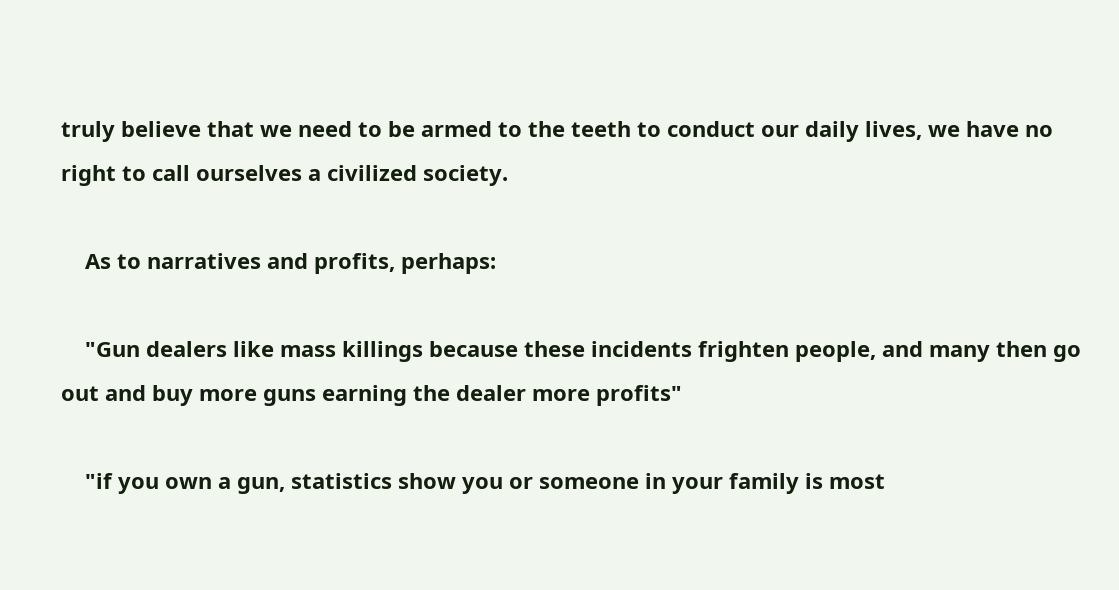truly believe that we need to be armed to the teeth to conduct our daily lives, we have no right to call ourselves a civilized society.

    As to narratives and profits, perhaps:

    "Gun dealers like mass killings because these incidents frighten people, and many then go out and buy more guns earning the dealer more profits"

    "if you own a gun, statistics show you or someone in your family is most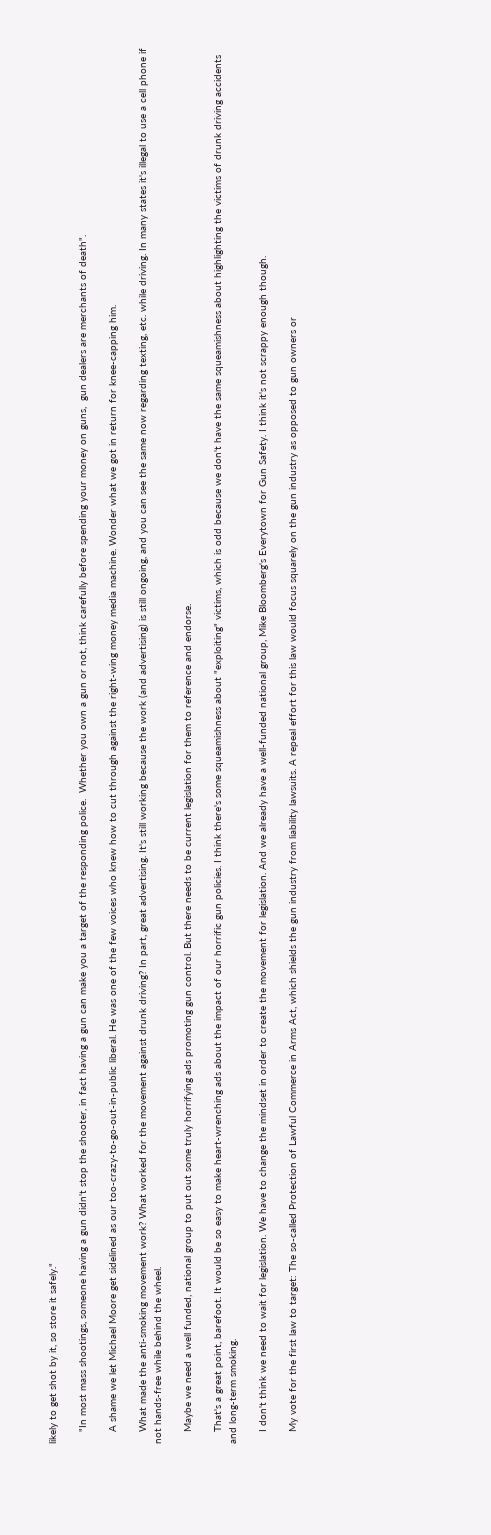likely to get shot by it, so store it safely."

    "In most mass shootings, someone having a gun didn't stop the shooter, in fact having a gun can make you a target of the responding police.  Whether you own a gun or not, think carefully before spending your money on guns,  gun dealers are merchants of death".

    A shame we let Michael Moore get sidelined as our too-crazy-to-go-out-in-public liberal. He was one of the few voices who knew how to cut through against the right-wing money media machine. Wonder what we got in return for knee-capping him.

    What made the anti-smoking movement work? What worked for the movement against drunk driving? In part, great advertising. It's still working because the work (and advertising) is still ongoing, and you can see the same now regarding texting, etc. while driving. In many states it's illegal to use a cell phone if not hands-free while behind the wheel.

    Maybe we need a well funded, national group to put out some truly horrifying ads promoting gun control. But there needs to be current legislation for them to reference and endorse.

    That's a great point, barefoot. It would be so easy to make heart-wrenching ads about the impact of our horrific gun policies. I think there's some squeamishness about "exploiting" victims, which is odd because we don't have the same squeamishness about highlighting the victims of drunk driving accidents and long-term smoking.

    I don't think we need to wait for legislation. We have to change the mindset in order to create the movement for legislation. And we already have a well-funded national group, Mike Bloomberg's Everytown for Gun Safety. I think it's not scrappy enough though.

    My vote for the first law to target: The so-called Protection of Lawful Commerce in Arms Act, which shields the gun industry from liability lawsuits. A repeal effort for this law would focus squarely on the gun industry as opposed to gun owners or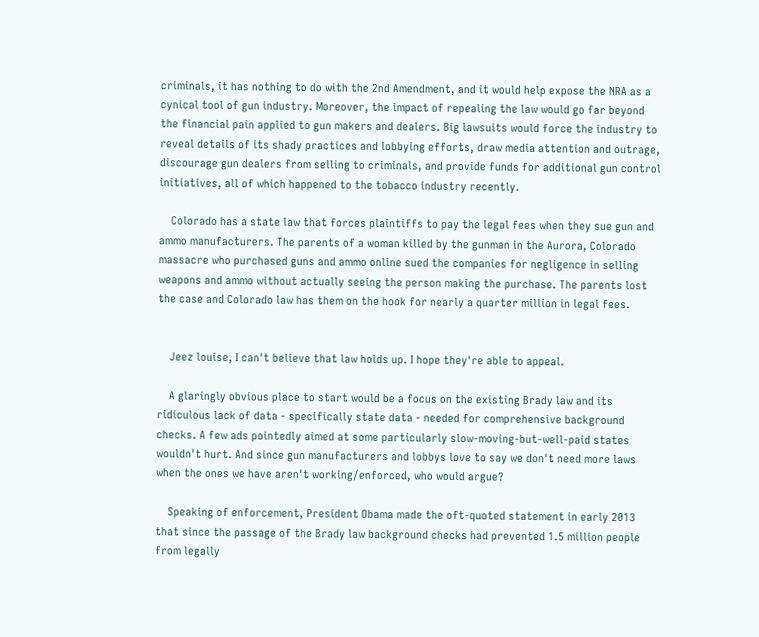criminals, it has nothing to do with the 2nd Amendment, and it would help expose the NRA as a cynical tool of gun industry. Moreover, the impact of repealing the law would go far beyond the financial pain applied to gun makers and dealers. Big lawsuits would force the industry to reveal details of its shady practices and lobbying efforts, draw media attention and outrage, discourage gun dealers from selling to criminals, and provide funds for additional gun control initiatives, all of which happened to the tobacco industry recently.

    Colorado has a state law that forces plaintiffs to pay the legal fees when they sue gun and ammo manufacturers. The parents of a woman killed by the gunman in the Aurora, Colorado massacre who purchased guns and ammo online sued the companies for negligence in selling weapons and ammo without actually seeing the person making the purchase. The parents lost the case and Colorado law has them on the hook for nearly a quarter million in legal fees.


    Jeez louise, I can't believe that law holds up. I hope they're able to appeal.

    A glaringly obvious place to start would be a focus on the existing Brady law and its ridiculous lack of data - specifically state data - needed for comprehensive background checks. A few ads pointedly aimed at some particularly slow-moving-but-well-paid states wouldn't hurt. And since gun manufacturers and lobbys love to say we don't need more laws when the ones we have aren't working/enforced, who would argue?

    Speaking of enforcement, President Obama made the oft-quoted statement in early 2013 that since the passage of the Brady law background checks had prevented 1.5 million people from legally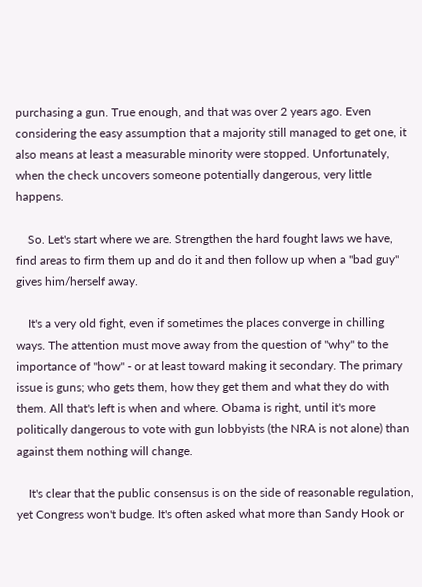purchasing a gun. True enough, and that was over 2 years ago. Even considering the easy assumption that a majority still managed to get one, it also means at least a measurable minority were stopped. Unfortunately, when the check uncovers someone potentially dangerous, very little happens.

    So. Let's start where we are. Strengthen the hard fought laws we have, find areas to firm them up and do it and then follow up when a "bad guy" gives him/herself away.

    It's a very old fight, even if sometimes the places converge in chilling ways. The attention must move away from the question of "why" to the importance of "how" - or at least toward making it secondary. The primary issue is guns; who gets them, how they get them and what they do with them. All that's left is when and where. Obama is right, until it's more politically dangerous to vote with gun lobbyists (the NRA is not alone) than against them nothing will change.

    It's clear that the public consensus is on the side of reasonable regulation, yet Congress won't budge. It's often asked what more than Sandy Hook or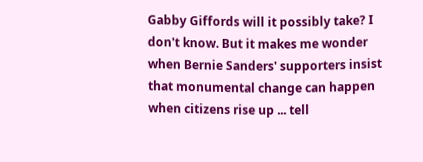Gabby Giffords will it possibly take? I don't know. But it makes me wonder when Bernie Sanders' supporters insist that monumental change can happen when citizens rise up ... tell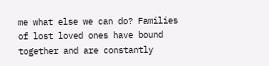me what else we can do? Families of lost loved ones have bound together and are constantly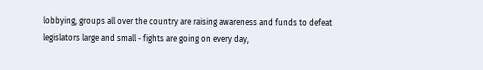lobbying, groups all over the country are raising awareness and funds to defeat legislators large and small - fights are going on every day,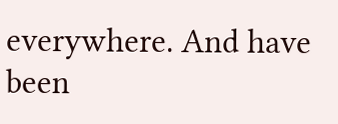everywhere. And have been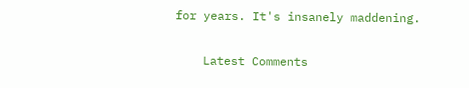for years. It's insanely maddening.

    Latest Comments